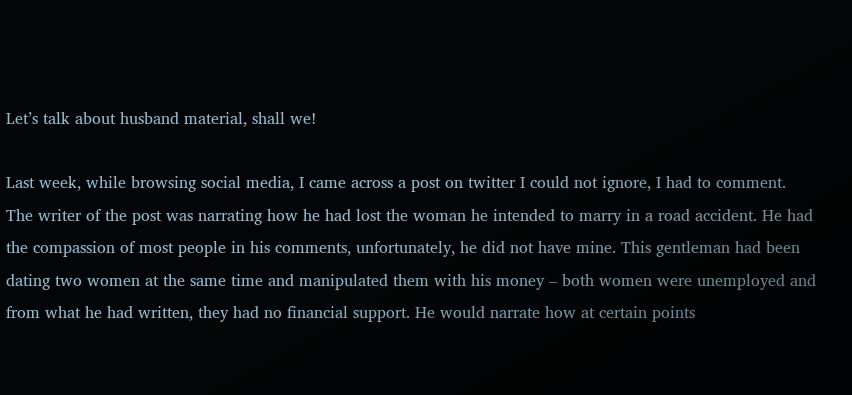Let’s talk about husband material, shall we!

Last week, while browsing social media, I came across a post on twitter I could not ignore, I had to comment. The writer of the post was narrating how he had lost the woman he intended to marry in a road accident. He had the compassion of most people in his comments, unfortunately, he did not have mine. This gentleman had been dating two women at the same time and manipulated them with his money – both women were unemployed and from what he had written, they had no financial support. He would narrate how at certain points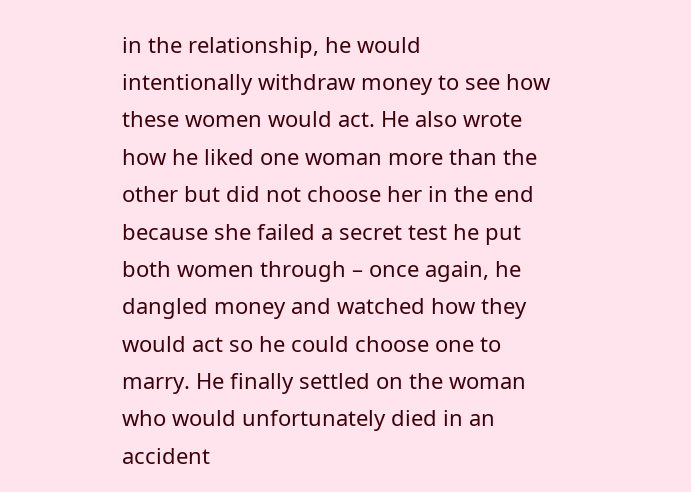in the relationship, he would intentionally withdraw money to see how these women would act. He also wrote how he liked one woman more than the other but did not choose her in the end because she failed a secret test he put both women through – once again, he dangled money and watched how they would act so he could choose one to marry. He finally settled on the woman who would unfortunately died in an accident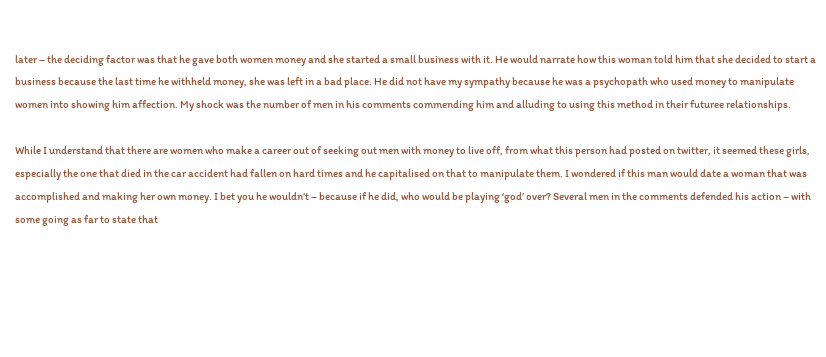later – the deciding factor was that he gave both women money and she started a small business with it. He would narrate how this woman told him that she decided to start a business because the last time he withheld money, she was left in a bad place. He did not have my sympathy because he was a psychopath who used money to manipulate women into showing him affection. My shock was the number of men in his comments commending him and alluding to using this method in their futuree relationships.

While I understand that there are women who make a career out of seeking out men with money to live off, from what this person had posted on twitter, it seemed these girls, especially the one that died in the car accident had fallen on hard times and he capitalised on that to manipulate them. I wondered if this man would date a woman that was accomplished and making her own money. I bet you he wouldn’t – because if he did, who would be playing ‘god’ over? Several men in the comments defended his action – with some going as far to state that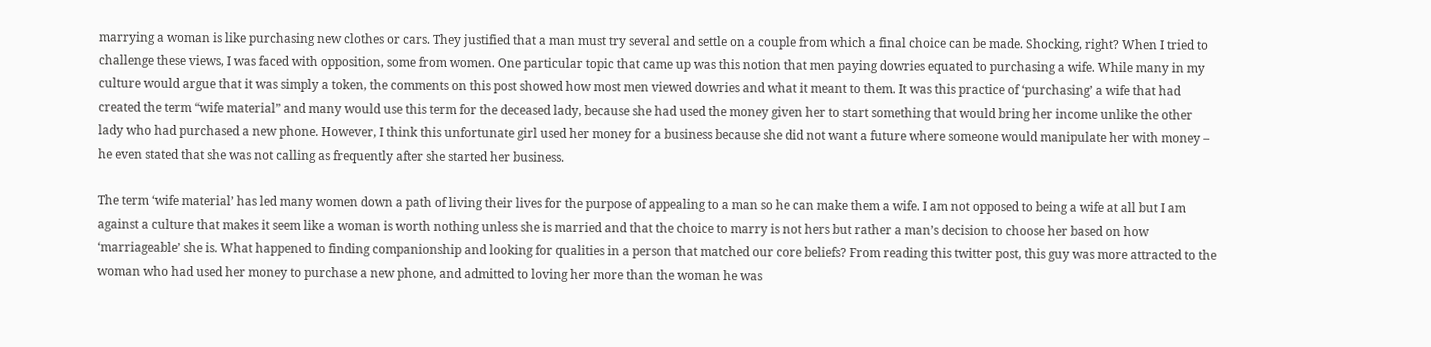marrying a woman is like purchasing new clothes or cars. They justified that a man must try several and settle on a couple from which a final choice can be made. Shocking, right? When I tried to challenge these views, I was faced with opposition, some from women. One particular topic that came up was this notion that men paying dowries equated to purchasing a wife. While many in my culture would argue that it was simply a token, the comments on this post showed how most men viewed dowries and what it meant to them. It was this practice of ‘purchasing’ a wife that had created the term “wife material” and many would use this term for the deceased lady, because she had used the money given her to start something that would bring her income unlike the other lady who had purchased a new phone. However, I think this unfortunate girl used her money for a business because she did not want a future where someone would manipulate her with money – he even stated that she was not calling as frequently after she started her business.

The term ‘wife material’ has led many women down a path of living their lives for the purpose of appealing to a man so he can make them a wife. I am not opposed to being a wife at all but I am against a culture that makes it seem like a woman is worth nothing unless she is married and that the choice to marry is not hers but rather a man’s decision to choose her based on how ‘marriageable’ she is. What happened to finding companionship and looking for qualities in a person that matched our core beliefs? From reading this twitter post, this guy was more attracted to the woman who had used her money to purchase a new phone, and admitted to loving her more than the woman he was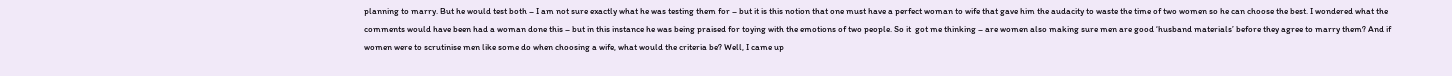planning to marry. But he would test both – I am not sure exactly what he was testing them for – but it is this notion that one must have a perfect woman to wife that gave him the audacity to waste the time of two women so he can choose the best. I wondered what the comments would have been had a woman done this – but in this instance he was being praised for toying with the emotions of two people. So it  got me thinking – are women also making sure men are good ‘husband materials’ before they agree to marry them? And if women were to scrutinise men like some do when choosing a wife, what would the criteria be? Well, I came up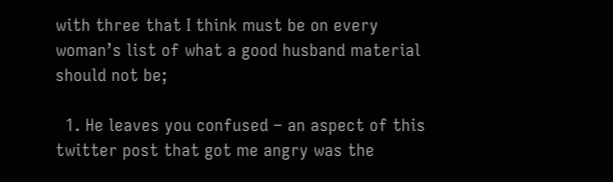with three that I think must be on every woman’s list of what a good husband material should not be;

  1. He leaves you confused – an aspect of this twitter post that got me angry was the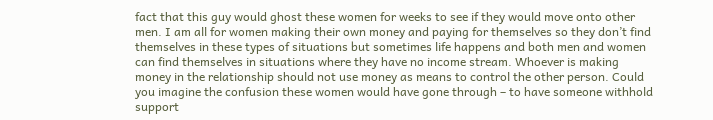fact that this guy would ghost these women for weeks to see if they would move onto other men. I am all for women making their own money and paying for themselves so they don’t find themselves in these types of situations but sometimes life happens and both men and women can find themselves in situations where they have no income stream. Whoever is making money in the relationship should not use money as means to control the other person. Could you imagine the confusion these women would have gone through – to have someone withhold support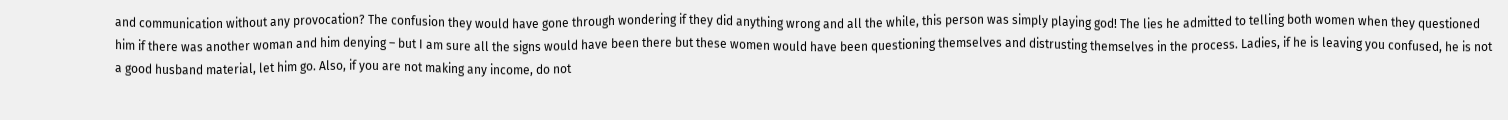and communication without any provocation? The confusion they would have gone through wondering if they did anything wrong and all the while, this person was simply playing god! The lies he admitted to telling both women when they questioned him if there was another woman and him denying – but I am sure all the signs would have been there but these women would have been questioning themselves and distrusting themselves in the process. Ladies, if he is leaving you confused, he is not a good husband material, let him go. Also, if you are not making any income, do not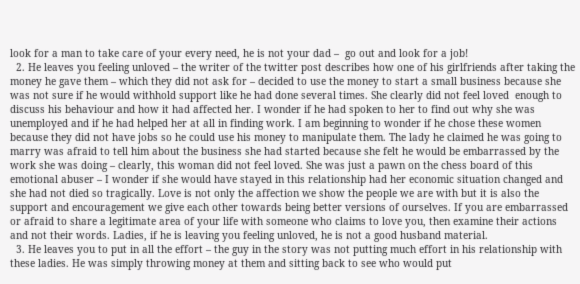look for a man to take care of your every need, he is not your dad –  go out and look for a job!
  2. He leaves you feeling unloved – the writer of the twitter post describes how one of his girlfriends after taking the money he gave them – which they did not ask for – decided to use the money to start a small business because she was not sure if he would withhold support like he had done several times. She clearly did not feel loved  enough to discuss his behaviour and how it had affected her. I wonder if he had spoken to her to find out why she was unemployed and if he had helped her at all in finding work. I am beginning to wonder if he chose these women because they did not have jobs so he could use his money to manipulate them. The lady he claimed he was going to marry was afraid to tell him about the business she had started because she felt he would be embarrassed by the work she was doing – clearly, this woman did not feel loved. She was just a pawn on the chess board of this emotional abuser – I wonder if she would have stayed in this relationship had her economic situation changed and she had not died so tragically. Love is not only the affection we show the people we are with but it is also the support and encouragement we give each other towards being better versions of ourselves. If you are embarrassed or afraid to share a legitimate area of your life with someone who claims to love you, then examine their actions and not their words. Ladies, if he is leaving you feeling unloved, he is not a good husband material.
  3. He leaves you to put in all the effort – the guy in the story was not putting much effort in his relationship with these ladies. He was simply throwing money at them and sitting back to see who would put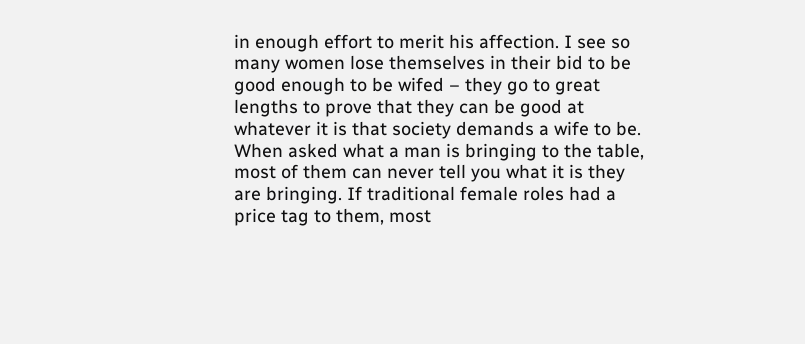in enough effort to merit his affection. I see so many women lose themselves in their bid to be good enough to be wifed – they go to great lengths to prove that they can be good at whatever it is that society demands a wife to be. When asked what a man is bringing to the table, most of them can never tell you what it is they are bringing. If traditional female roles had a price tag to them, most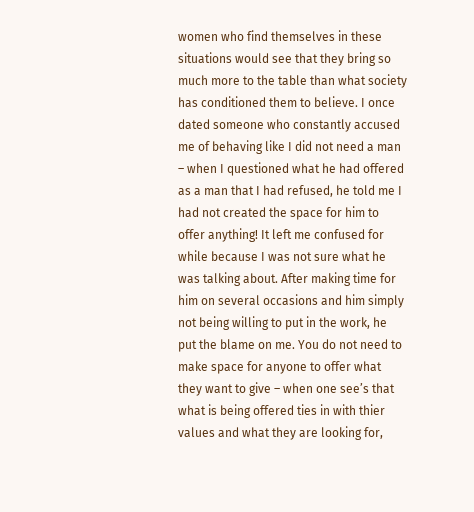women who find themselves in these situations would see that they bring so much more to the table than what society has conditioned them to believe. I once dated someone who constantly accused me of behaving like I did not need a man – when I questioned what he had offered as a man that I had refused, he told me I had not created the space for him to offer anything! It left me confused for while because I was not sure what he was talking about. After making time for him on several occasions and him simply not being willing to put in the work, he put the blame on me. You do not need to make space for anyone to offer what they want to give – when one see’s that what is being offered ties in with thier values and what they are looking for,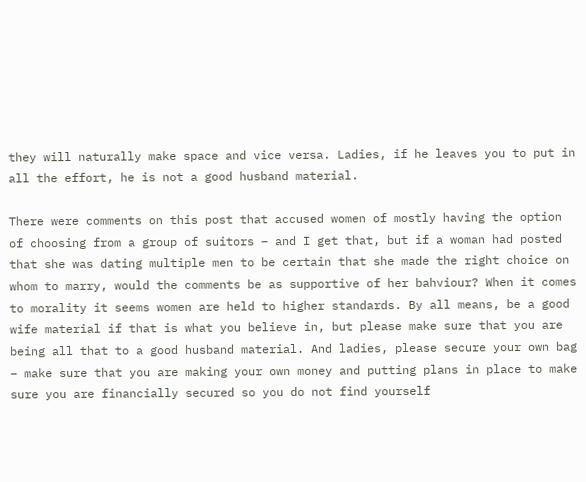they will naturally make space and vice versa. Ladies, if he leaves you to put in all the effort, he is not a good husband material.

There were comments on this post that accused women of mostly having the option of choosing from a group of suitors – and I get that, but if a woman had posted that she was dating multiple men to be certain that she made the right choice on whom to marry, would the comments be as supportive of her bahviour? When it comes to morality it seems women are held to higher standards. By all means, be a good wife material if that is what you believe in, but please make sure that you are being all that to a good husband material. And ladies, please secure your own bag – make sure that you are making your own money and putting plans in place to make sure you are financially secured so you do not find yourself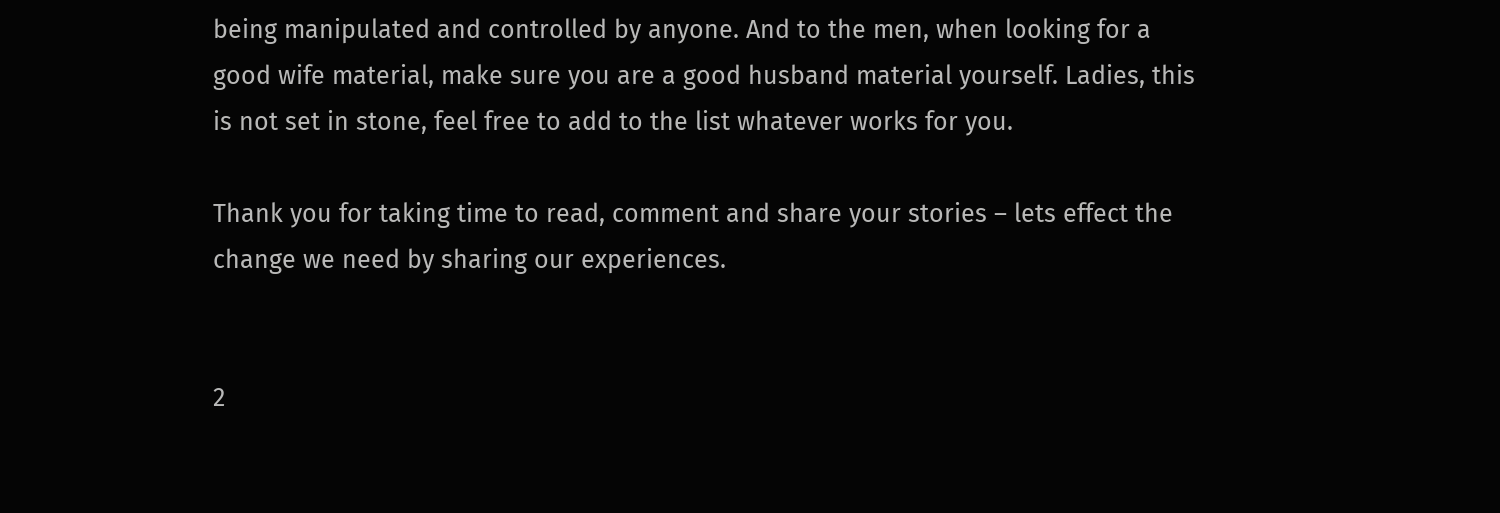being manipulated and controlled by anyone. And to the men, when looking for a good wife material, make sure you are a good husband material yourself. Ladies, this is not set in stone, feel free to add to the list whatever works for you.

Thank you for taking time to read, comment and share your stories – lets effect the change we need by sharing our experiences.


2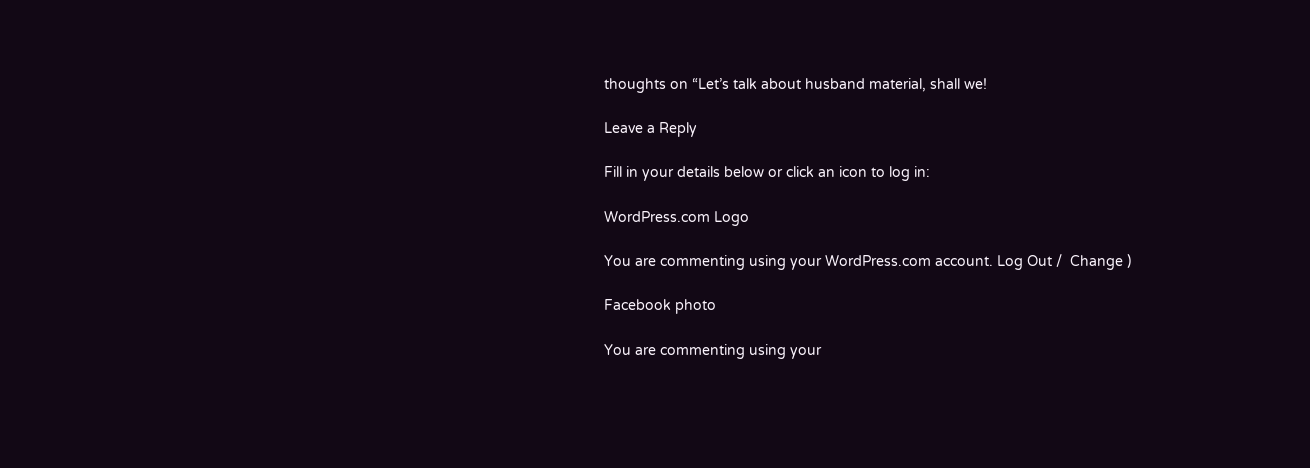thoughts on “Let’s talk about husband material, shall we!

Leave a Reply

Fill in your details below or click an icon to log in:

WordPress.com Logo

You are commenting using your WordPress.com account. Log Out /  Change )

Facebook photo

You are commenting using your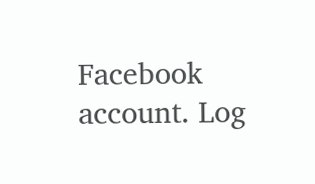Facebook account. Log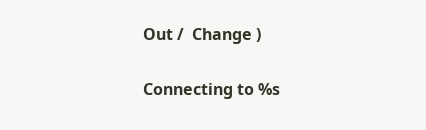Out /  Change )

Connecting to %s